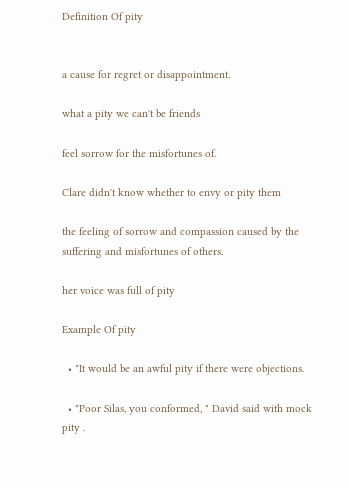Definition Of pity


a cause for regret or disappointment.

what a pity we can't be friends

feel sorrow for the misfortunes of.

Clare didn't know whether to envy or pity them

the feeling of sorrow and compassion caused by the suffering and misfortunes of others.

her voice was full of pity

Example Of pity

  • "It would be an awful pity if there were objections.

  • "Poor Silas, you conformed, " David said with mock pity .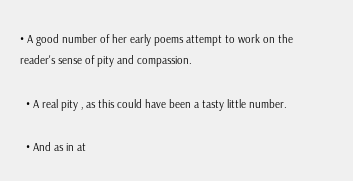• A good number of her early poems attempt to work on the reader's sense of pity and compassion.

  • A real pity , as this could have been a tasty little number.

  • And as in at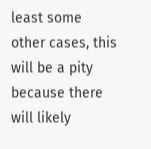least some other cases, this will be a pity because there will likely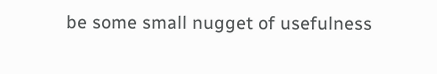be some small nugget of usefulness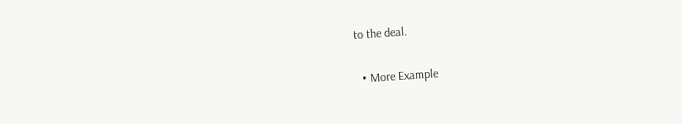to the deal.

  • More Example